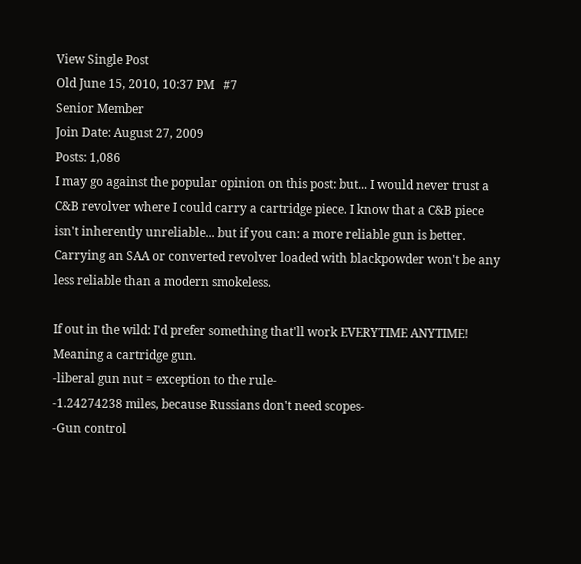View Single Post
Old June 15, 2010, 10:37 PM   #7
Senior Member
Join Date: August 27, 2009
Posts: 1,086
I may go against the popular opinion on this post: but... I would never trust a C&B revolver where I could carry a cartridge piece. I know that a C&B piece isn't inherently unreliable... but if you can: a more reliable gun is better. Carrying an SAA or converted revolver loaded with blackpowder won't be any less reliable than a modern smokeless.

If out in the wild: I'd prefer something that'll work EVERYTIME ANYTIME! Meaning a cartridge gun.
-liberal gun nut = exception to the rule-
-1.24274238 miles, because Russians don't need scopes-
-Gun control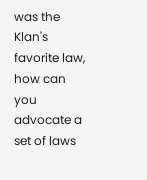was the Klan's favorite law, how can you advocate a set of laws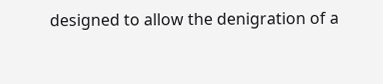designed to allow the denigration of a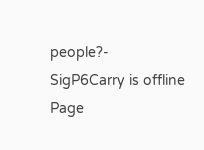people?-
SigP6Carry is offline
Page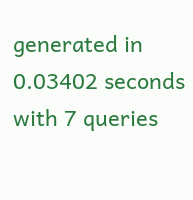generated in 0.03402 seconds with 7 queries